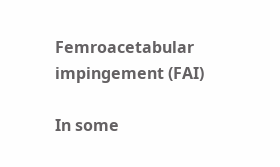Femroacetabular impingement (FAI)

In some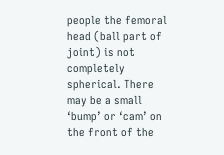people the femoral head (ball part of joint) is not completely spherical. There may be a small ‘bump’ or ‘cam’ on the front of the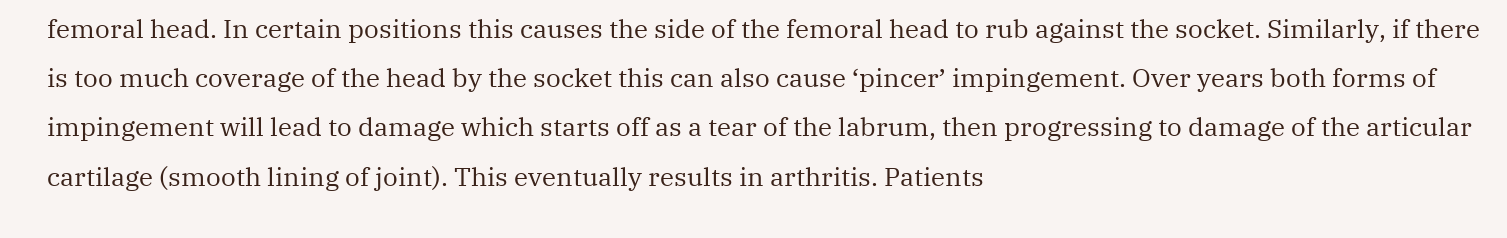femoral head. In certain positions this causes the side of the femoral head to rub against the socket. Similarly, if there is too much coverage of the head by the socket this can also cause ‘pincer’ impingement. Over years both forms of impingement will lead to damage which starts off as a tear of the labrum, then progressing to damage of the articular cartilage (smooth lining of joint). This eventually results in arthritis. Patients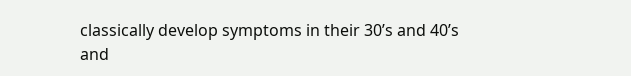classically develop symptoms in their 30’s and 40’s and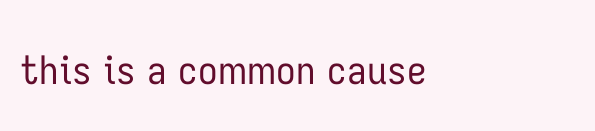this is a common cause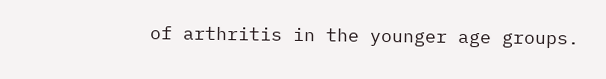of arthritis in the younger age groups.